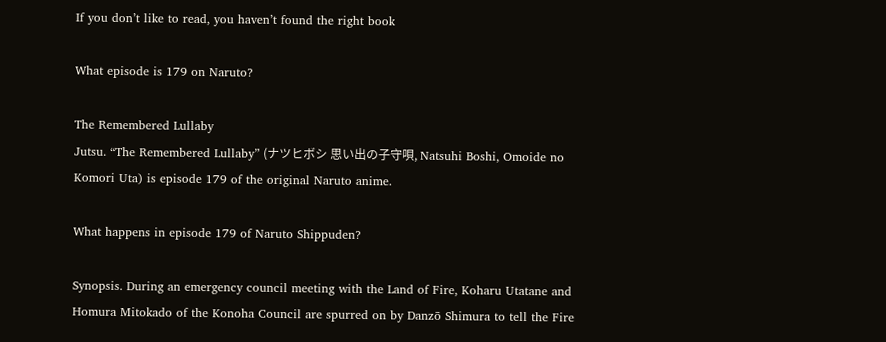If you don’t like to read, you haven’t found the right book

What episode is 179 on Naruto?

The Remembered Lullaby
Jutsu. “The Remembered Lullaby” (ナツヒボシ 思い出の子守唄, Natsuhi Boshi, Omoide no Komori Uta) is episode 179 of the original Naruto anime.

What happens in episode 179 of Naruto Shippuden?

Synopsis. During an emergency council meeting with the Land of Fire, Koharu Utatane and Homura Mitokado of the Konoha Council are spurred on by Danzō Shimura to tell the Fire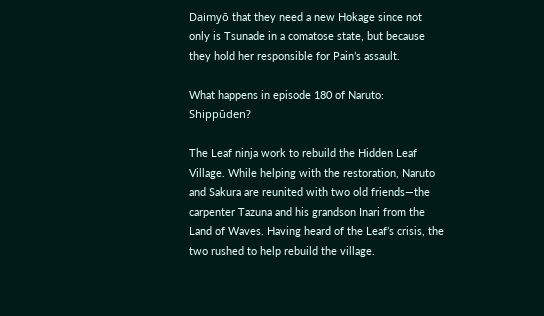Daimyō that they need a new Hokage since not only is Tsunade in a comatose state, but because they hold her responsible for Pain’s assault.

What happens in episode 180 of Naruto: Shippūden?

The Leaf ninja work to rebuild the Hidden Leaf Village. While helping with the restoration, Naruto and Sakura are reunited with two old friends—the carpenter Tazuna and his grandson Inari from the Land of Waves. Having heard of the Leaf’s crisis, the two rushed to help rebuild the village.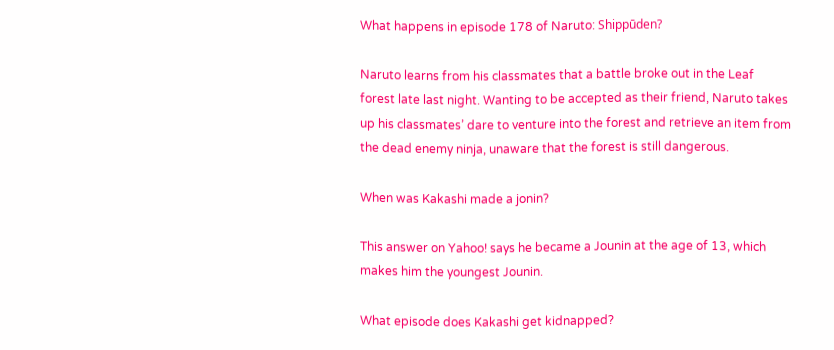What happens in episode 178 of Naruto: Shippūden?

Naruto learns from his classmates that a battle broke out in the Leaf forest late last night. Wanting to be accepted as their friend, Naruto takes up his classmates’ dare to venture into the forest and retrieve an item from the dead enemy ninja, unaware that the forest is still dangerous.

When was Kakashi made a jonin?

This answer on Yahoo! says he became a Jounin at the age of 13, which makes him the youngest Jounin.

What episode does Kakashi get kidnapped?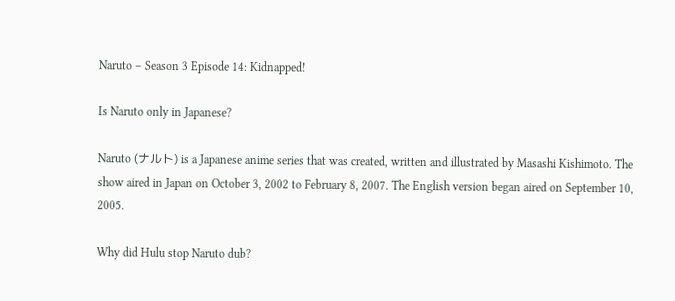Naruto – Season 3 Episode 14: Kidnapped!

Is Naruto only in Japanese?

Naruto (ナルト) is a Japanese anime series that was created, written and illustrated by Masashi Kishimoto. The show aired in Japan on October 3, 2002 to February 8, 2007. The English version began aired on September 10, 2005.

Why did Hulu stop Naruto dub?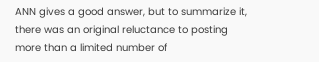ANN gives a good answer, but to summarize it, there was an original reluctance to posting more than a limited number of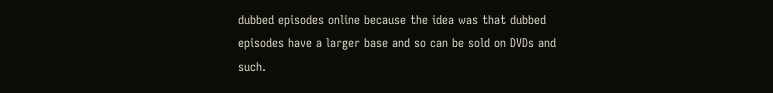dubbed episodes online because the idea was that dubbed episodes have a larger base and so can be sold on DVDs and such.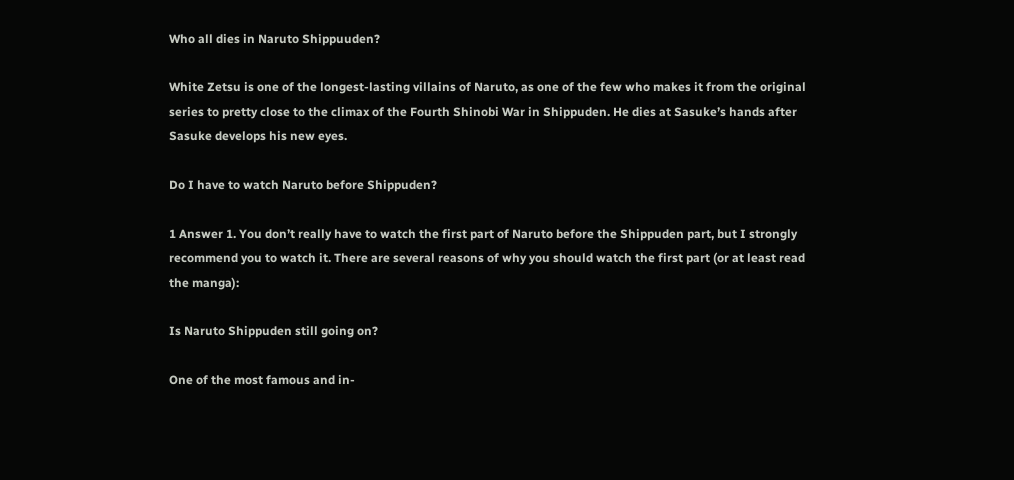Who all dies in Naruto Shippuuden?

White Zetsu is one of the longest-lasting villains of Naruto, as one of the few who makes it from the original series to pretty close to the climax of the Fourth Shinobi War in Shippuden. He dies at Sasuke’s hands after Sasuke develops his new eyes.

Do I have to watch Naruto before Shippuden?

1 Answer 1. You don’t really have to watch the first part of Naruto before the Shippuden part, but I strongly recommend you to watch it. There are several reasons of why you should watch the first part (or at least read the manga):

Is Naruto Shippuden still going on?

One of the most famous and in-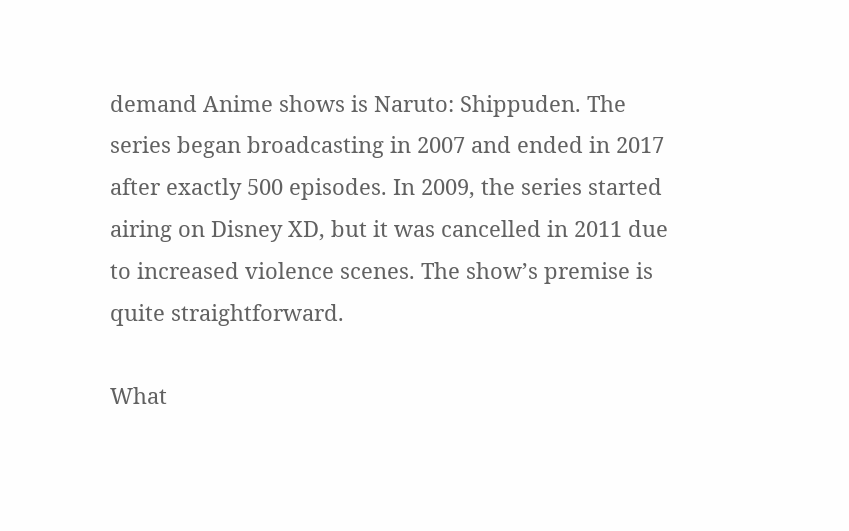demand Anime shows is Naruto: Shippuden. The series began broadcasting in 2007 and ended in 2017 after exactly 500 episodes. In 2009, the series started airing on Disney XD, but it was cancelled in 2011 due to increased violence scenes. The show’s premise is quite straightforward.

What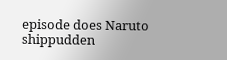episode does Naruto shippudden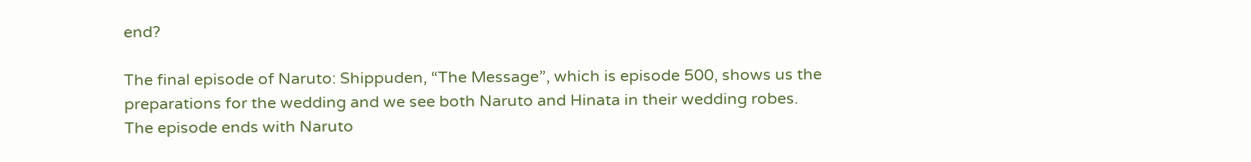end?

The final episode of Naruto: Shippuden, “The Message”, which is episode 500, shows us the preparations for the wedding and we see both Naruto and Hinata in their wedding robes. The episode ends with Naruto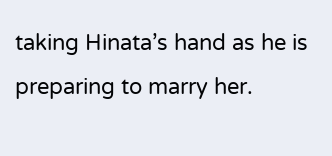taking Hinata’s hand as he is preparing to marry her.